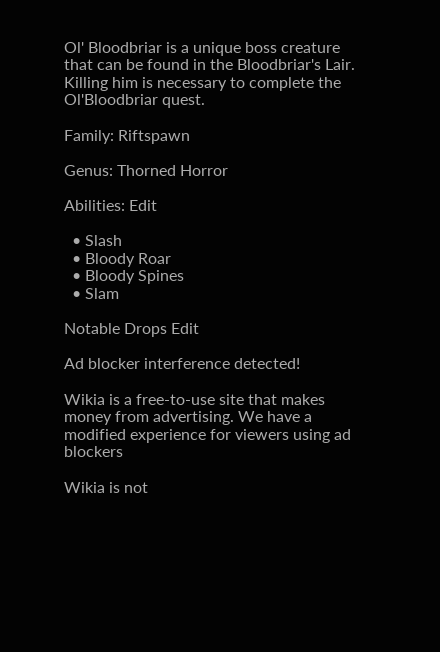Ol' Bloodbriar is a unique boss creature that can be found in the Bloodbriar's Lair. Killing him is necessary to complete the Ol'Bloodbriar quest.

Family: Riftspawn

Genus: Thorned Horror

Abilities: Edit

  • Slash
  • Bloody Roar
  • Bloody Spines
  • Slam

Notable Drops Edit

Ad blocker interference detected!

Wikia is a free-to-use site that makes money from advertising. We have a modified experience for viewers using ad blockers

Wikia is not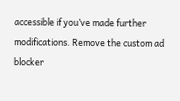accessible if you’ve made further modifications. Remove the custom ad blocker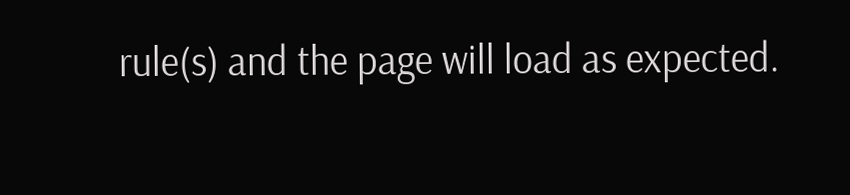rule(s) and the page will load as expected.